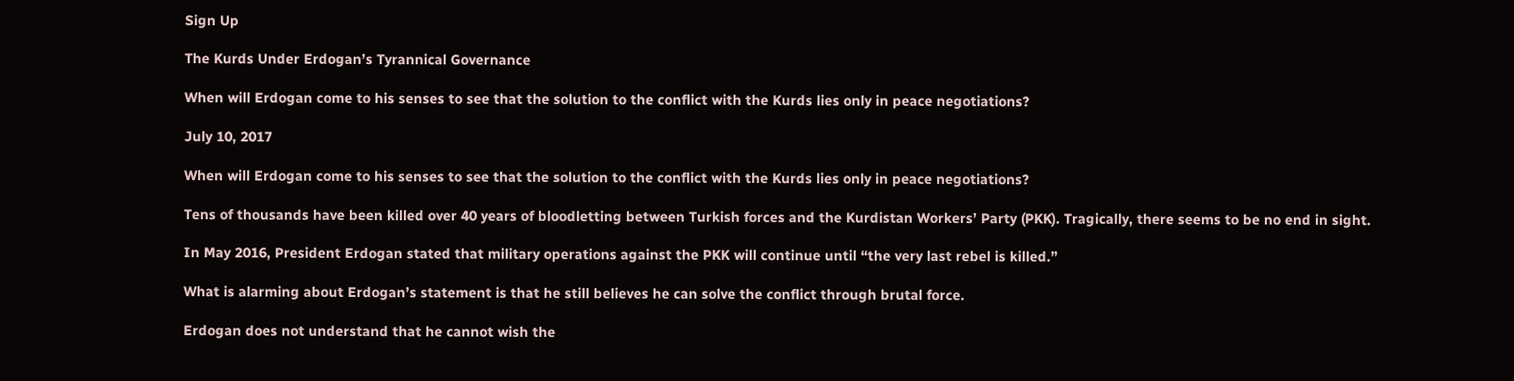Sign Up

The Kurds Under Erdogan’s Tyrannical Governance

When will Erdogan come to his senses to see that the solution to the conflict with the Kurds lies only in peace negotiations?

July 10, 2017

When will Erdogan come to his senses to see that the solution to the conflict with the Kurds lies only in peace negotiations?

Tens of thousands have been killed over 40 years of bloodletting between Turkish forces and the Kurdistan Workers’ Party (PKK). Tragically, there seems to be no end in sight.

In May 2016, President Erdogan stated that military operations against the PKK will continue until “the very last rebel is killed.”

What is alarming about Erdogan’s statement is that he still believes he can solve the conflict through brutal force.

Erdogan does not understand that he cannot wish the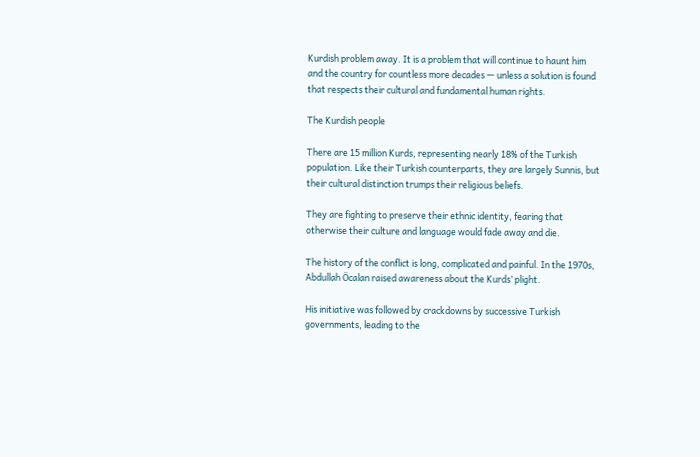Kurdish problem away. It is a problem that will continue to haunt him and the country for countless more decades — unless a solution is found that respects their cultural and fundamental human rights.

The Kurdish people

There are 15 million Kurds, representing nearly 18% of the Turkish population. Like their Turkish counterparts, they are largely Sunnis, but their cultural distinction trumps their religious beliefs.

They are fighting to preserve their ethnic identity, fearing that otherwise their culture and language would fade away and die.

The history of the conflict is long, complicated and painful. In the 1970s, Abdullah Öcalan raised awareness about the Kurds’ plight.

His initiative was followed by crackdowns by successive Turkish governments, leading to the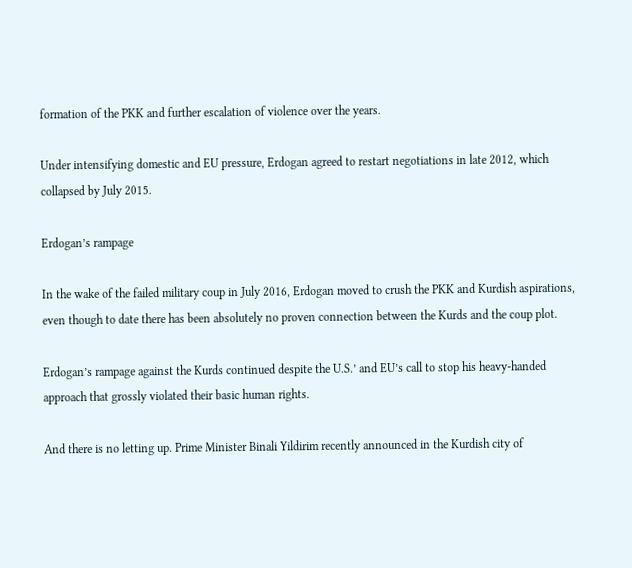formation of the PKK and further escalation of violence over the years.

Under intensifying domestic and EU pressure, Erdogan agreed to restart negotiations in late 2012, which collapsed by July 2015.

Erdogan’s rampage

In the wake of the failed military coup in July 2016, Erdogan moved to crush the PKK and Kurdish aspirations, even though to date there has been absolutely no proven connection between the Kurds and the coup plot.

Erdogan’s rampage against the Kurds continued despite the U.S.’ and EU’s call to stop his heavy-handed approach that grossly violated their basic human rights.

And there is no letting up. Prime Minister Binali Yildirim recently announced in the Kurdish city of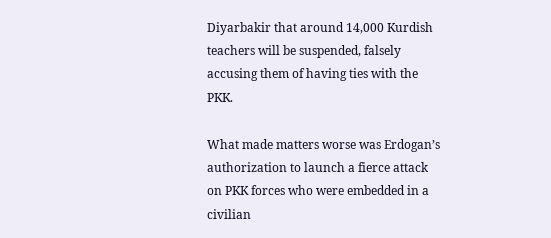Diyarbakir that around 14,000 Kurdish teachers will be suspended, falsely accusing them of having ties with the PKK.

What made matters worse was Erdogan’s authorization to launch a fierce attack on PKK forces who were embedded in a civilian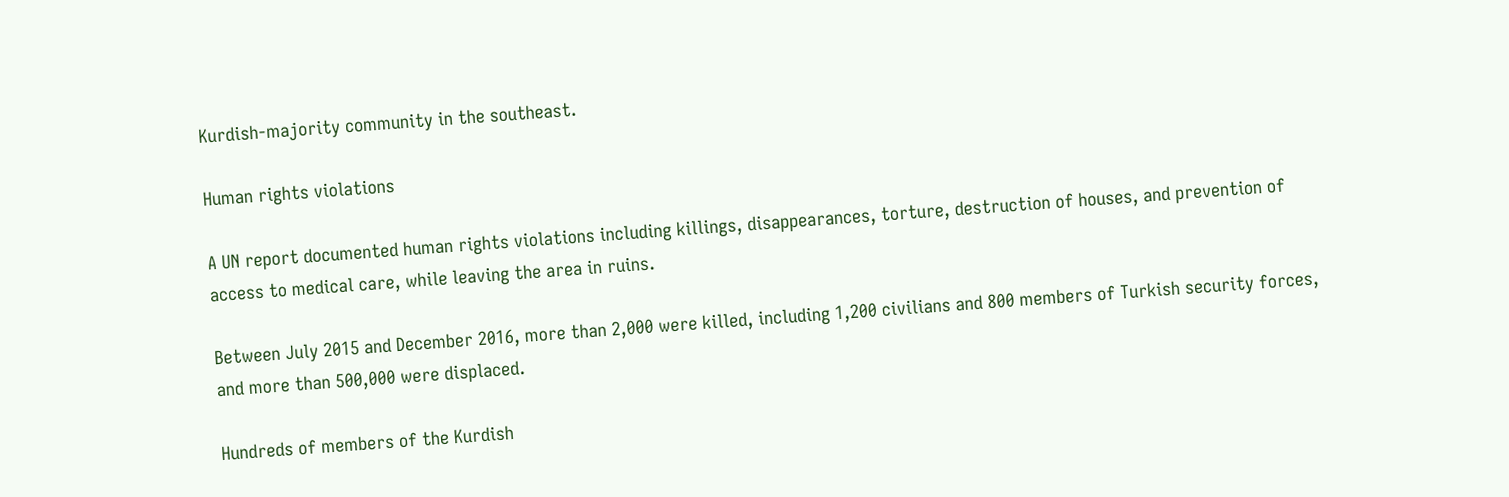Kurdish-majority community in the southeast.

Human rights violations

A UN report documented human rights violations including killings, disappearances, torture, destruction of houses, and prevention of access to medical care, while leaving the area in ruins.

Between July 2015 and December 2016, more than 2,000 were killed, including 1,200 civilians and 800 members of Turkish security forces, and more than 500,000 were displaced.

Hundreds of members of the Kurdish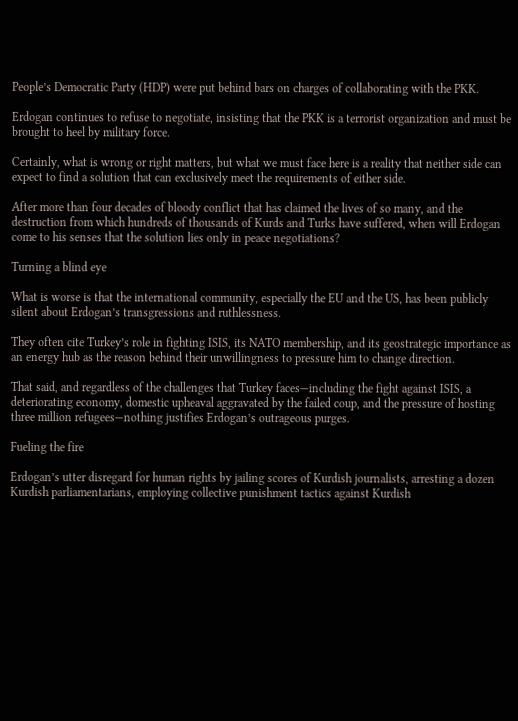People’s Democratic Party (HDP) were put behind bars on charges of collaborating with the PKK.

Erdogan continues to refuse to negotiate, insisting that the PKK is a terrorist organization and must be brought to heel by military force.

Certainly, what is wrong or right matters, but what we must face here is a reality that neither side can expect to find a solution that can exclusively meet the requirements of either side.

After more than four decades of bloody conflict that has claimed the lives of so many, and the destruction from which hundreds of thousands of Kurds and Turks have suffered, when will Erdogan come to his senses that the solution lies only in peace negotiations?

Turning a blind eye

What is worse is that the international community, especially the EU and the US, has been publicly silent about Erdogan’s transgressions and ruthlessness.

They often cite Turkey’s role in fighting ISIS, its NATO membership, and its geostrategic importance as an energy hub as the reason behind their unwillingness to pressure him to change direction.

That said, and regardless of the challenges that Turkey faces—including the fight against ISIS, a deteriorating economy, domestic upheaval aggravated by the failed coup, and the pressure of hosting three million refugees—nothing justifies Erdogan’s outrageous purges.

Fueling the fire

Erdogan’s utter disregard for human rights by jailing scores of Kurdish journalists, arresting a dozen Kurdish parliamentarians, employing collective punishment tactics against Kurdish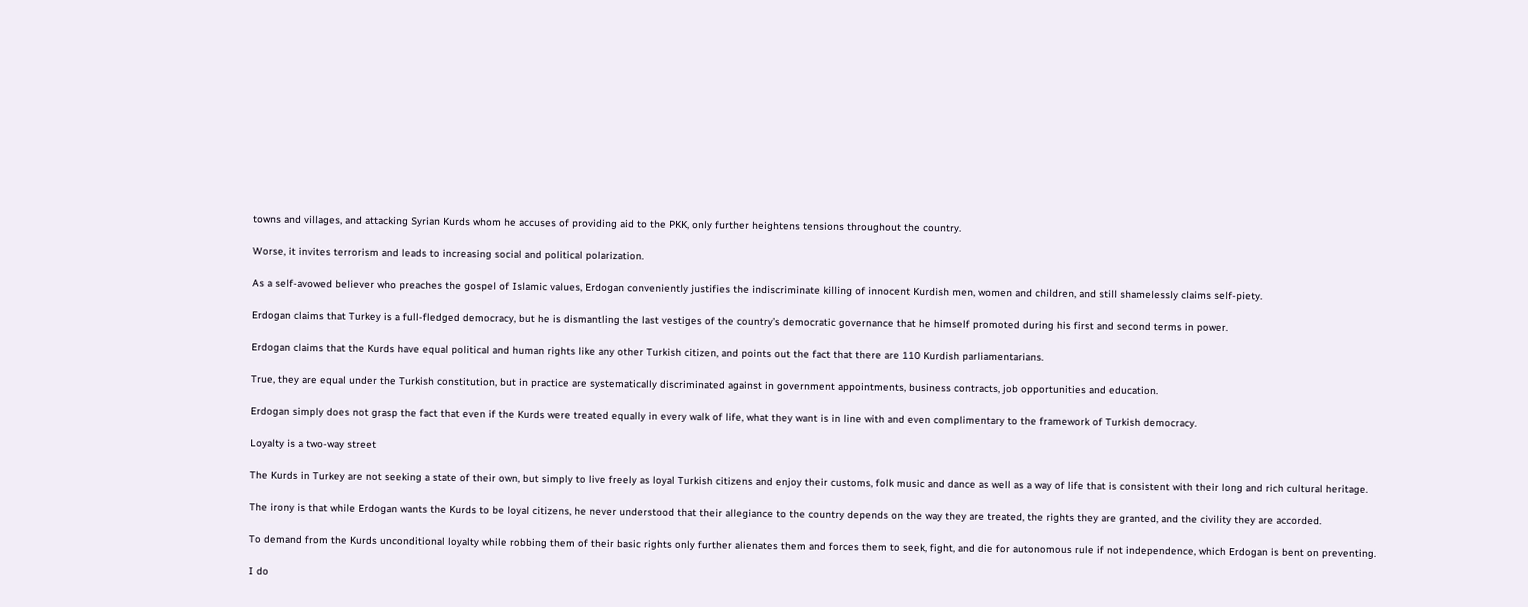towns and villages, and attacking Syrian Kurds whom he accuses of providing aid to the PKK, only further heightens tensions throughout the country.

Worse, it invites terrorism and leads to increasing social and political polarization.

As a self-avowed believer who preaches the gospel of Islamic values, Erdogan conveniently justifies the indiscriminate killing of innocent Kurdish men, women and children, and still shamelessly claims self-piety.

Erdogan claims that Turkey is a full-fledged democracy, but he is dismantling the last vestiges of the country’s democratic governance that he himself promoted during his first and second terms in power.

Erdogan claims that the Kurds have equal political and human rights like any other Turkish citizen, and points out the fact that there are 110 Kurdish parliamentarians.

True, they are equal under the Turkish constitution, but in practice are systematically discriminated against in government appointments, business contracts, job opportunities and education.

Erdogan simply does not grasp the fact that even if the Kurds were treated equally in every walk of life, what they want is in line with and even complimentary to the framework of Turkish democracy.

Loyalty is a two-way street

The Kurds in Turkey are not seeking a state of their own, but simply to live freely as loyal Turkish citizens and enjoy their customs, folk music and dance as well as a way of life that is consistent with their long and rich cultural heritage.

The irony is that while Erdogan wants the Kurds to be loyal citizens, he never understood that their allegiance to the country depends on the way they are treated, the rights they are granted, and the civility they are accorded.

To demand from the Kurds unconditional loyalty while robbing them of their basic rights only further alienates them and forces them to seek, fight, and die for autonomous rule if not independence, which Erdogan is bent on preventing.

I do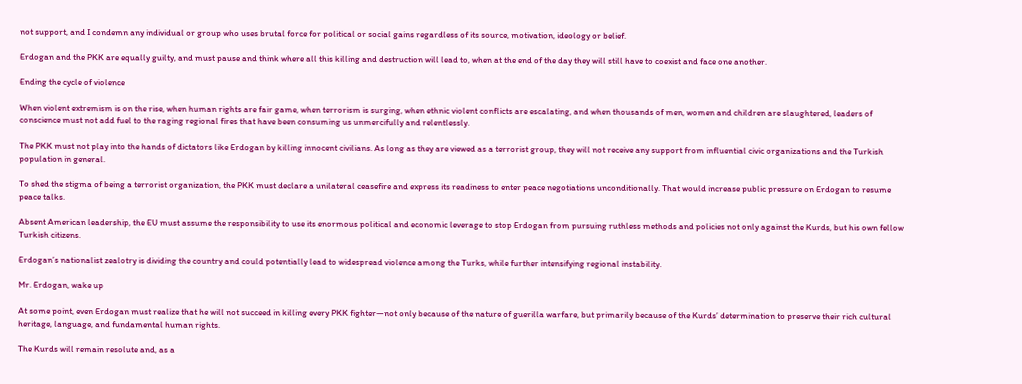not support, and I condemn any individual or group who uses brutal force for political or social gains regardless of its source, motivation, ideology or belief.

Erdogan and the PKK are equally guilty, and must pause and think where all this killing and destruction will lead to, when at the end of the day they will still have to coexist and face one another.

Ending the cycle of violence

When violent extremism is on the rise, when human rights are fair game, when terrorism is surging, when ethnic violent conflicts are escalating, and when thousands of men, women and children are slaughtered, leaders of conscience must not add fuel to the raging regional fires that have been consuming us unmercifully and relentlessly.

The PKK must not play into the hands of dictators like Erdogan by killing innocent civilians. As long as they are viewed as a terrorist group, they will not receive any support from influential civic organizations and the Turkish population in general.

To shed the stigma of being a terrorist organization, the PKK must declare a unilateral ceasefire and express its readiness to enter peace negotiations unconditionally. That would increase public pressure on Erdogan to resume peace talks.

Absent American leadership, the EU must assume the responsibility to use its enormous political and economic leverage to stop Erdogan from pursuing ruthless methods and policies not only against the Kurds, but his own fellow Turkish citizens.

Erdogan’s nationalist zealotry is dividing the country and could potentially lead to widespread violence among the Turks, while further intensifying regional instability.

Mr. Erdogan, wake up

At some point, even Erdogan must realize that he will not succeed in killing every PKK fighter—not only because of the nature of guerilla warfare, but primarily because of the Kurds’ determination to preserve their rich cultural heritage, language, and fundamental human rights.

The Kurds will remain resolute and, as a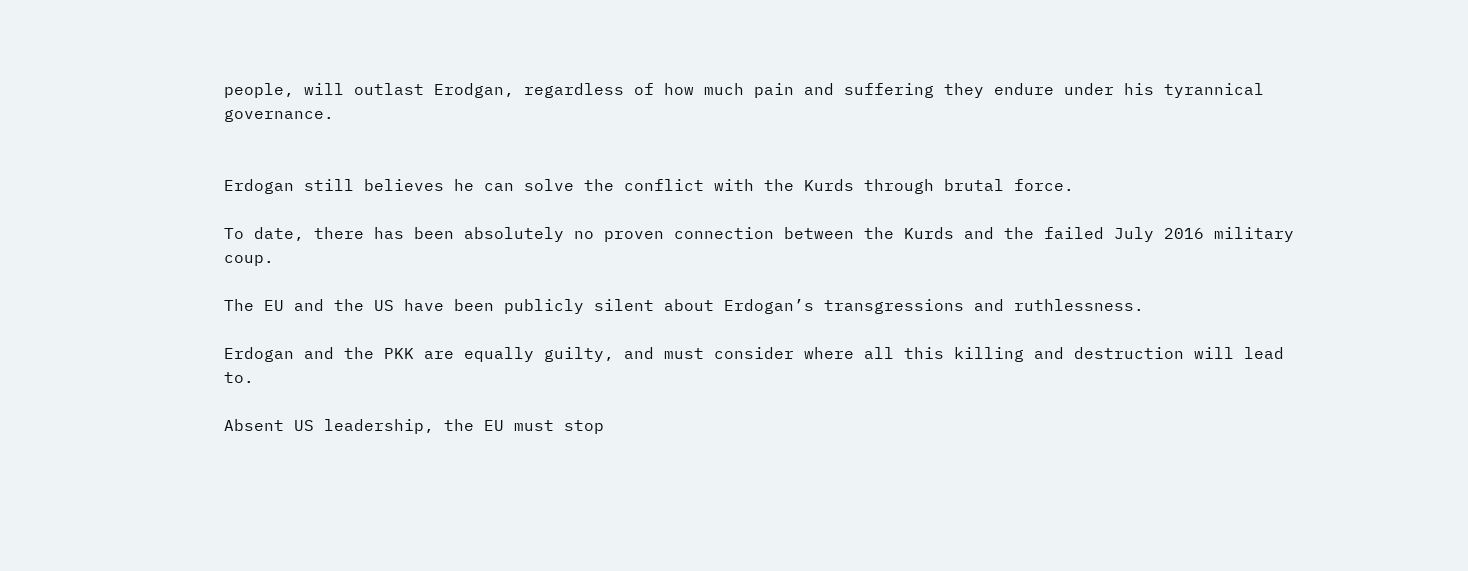people, will outlast Erodgan, regardless of how much pain and suffering they endure under his tyrannical governance.


Erdogan still believes he can solve the conflict with the Kurds through brutal force.

To date, there has been absolutely no proven connection between the Kurds and the failed July 2016 military coup.

The EU and the US have been publicly silent about Erdogan’s transgressions and ruthlessness.

Erdogan and the PKK are equally guilty, and must consider where all this killing and destruction will lead to.

Absent US leadership, the EU must stop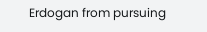Erdogan from pursuing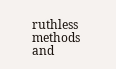ruthless methods and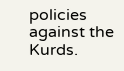policies against the Kurds.